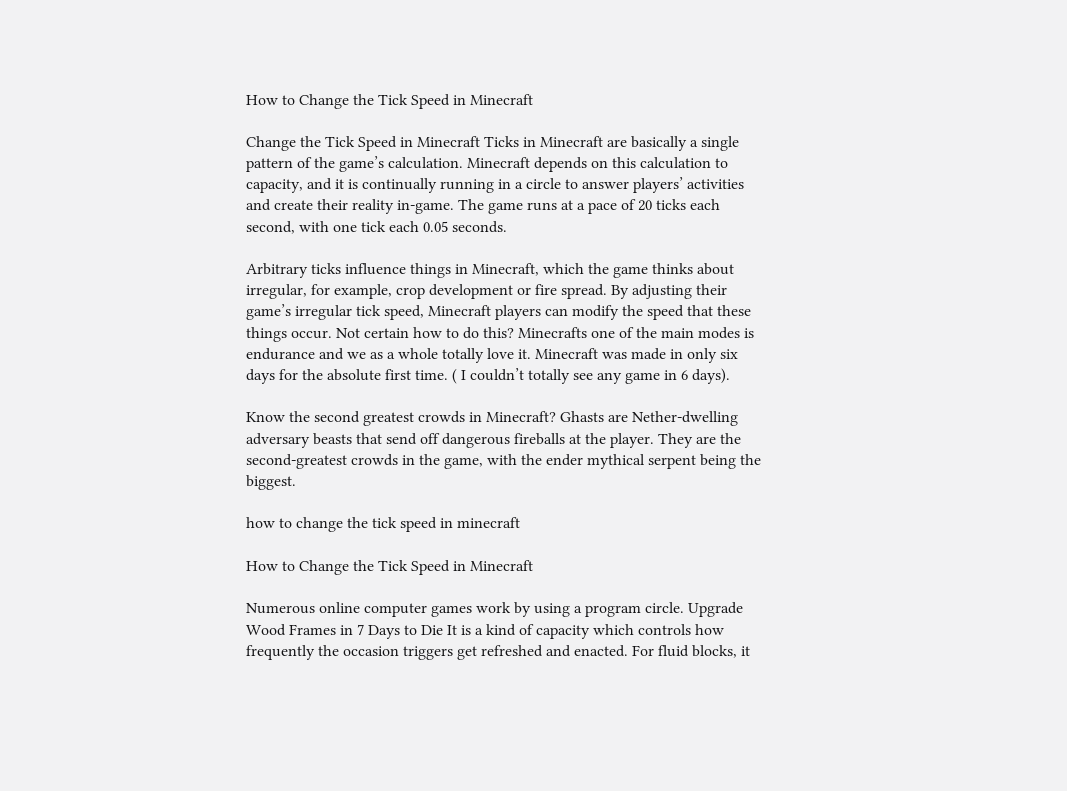How to Change the Tick Speed in Minecraft

Change the Tick Speed in Minecraft Ticks in Minecraft are basically a single pattern of the game’s calculation. Minecraft depends on this calculation to capacity, and it is continually running in a circle to answer players’ activities and create their reality in-game. The game runs at a pace of 20 ticks each second, with one tick each 0.05 seconds.

Arbitrary ticks influence things in Minecraft, which the game thinks about irregular, for example, crop development or fire spread. By adjusting their game’s irregular tick speed, Minecraft players can modify the speed that these things occur. Not certain how to do this? Minecrafts one of the main modes is endurance and we as a whole totally love it. Minecraft was made in only six days for the absolute first time. ( I couldn’t totally see any game in 6 days).

Know the second greatest crowds in Minecraft? Ghasts are Nether-dwelling adversary beasts that send off dangerous fireballs at the player. They are the second-greatest crowds in the game, with the ender mythical serpent being the biggest.

how to change the tick speed in minecraft

How to Change the Tick Speed in Minecraft

Numerous online computer games work by using a program circle. Upgrade Wood Frames in 7 Days to Die It is a kind of capacity which controls how frequently the occasion triggers get refreshed and enacted. For fluid blocks, it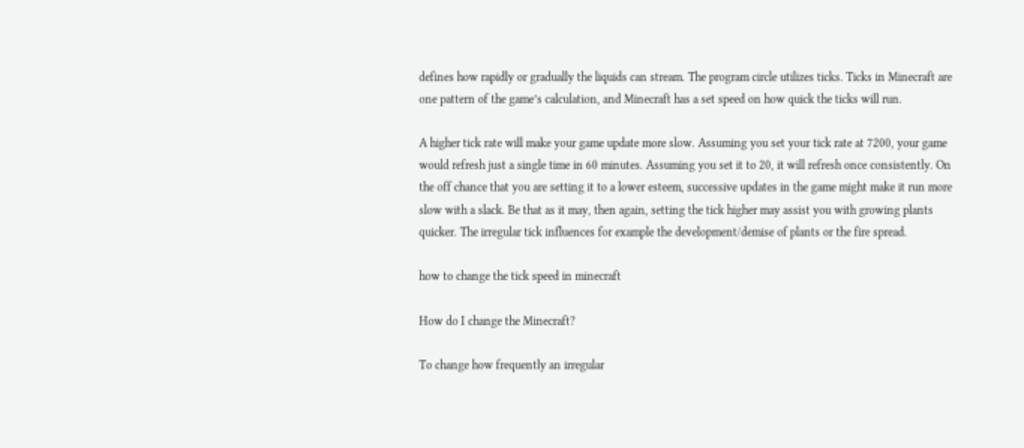defines how rapidly or gradually the liquids can stream. The program circle utilizes ticks. Ticks in Minecraft are one pattern of the game’s calculation, and Minecraft has a set speed on how quick the ticks will run.

A higher tick rate will make your game update more slow. Assuming you set your tick rate at 7200, your game would refresh just a single time in 60 minutes. Assuming you set it to 20, it will refresh once consistently. On the off chance that you are setting it to a lower esteem, successive updates in the game might make it run more slow with a slack. Be that as it may, then again, setting the tick higher may assist you with growing plants quicker. The irregular tick influences for example the development/demise of plants or the fire spread.

how to change the tick speed in minecraft

How do I change the Minecraft?

To change how frequently an irregular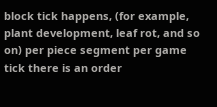block tick happens, (for example, plant development, leaf rot, and so on) per piece segment per game tick there is an order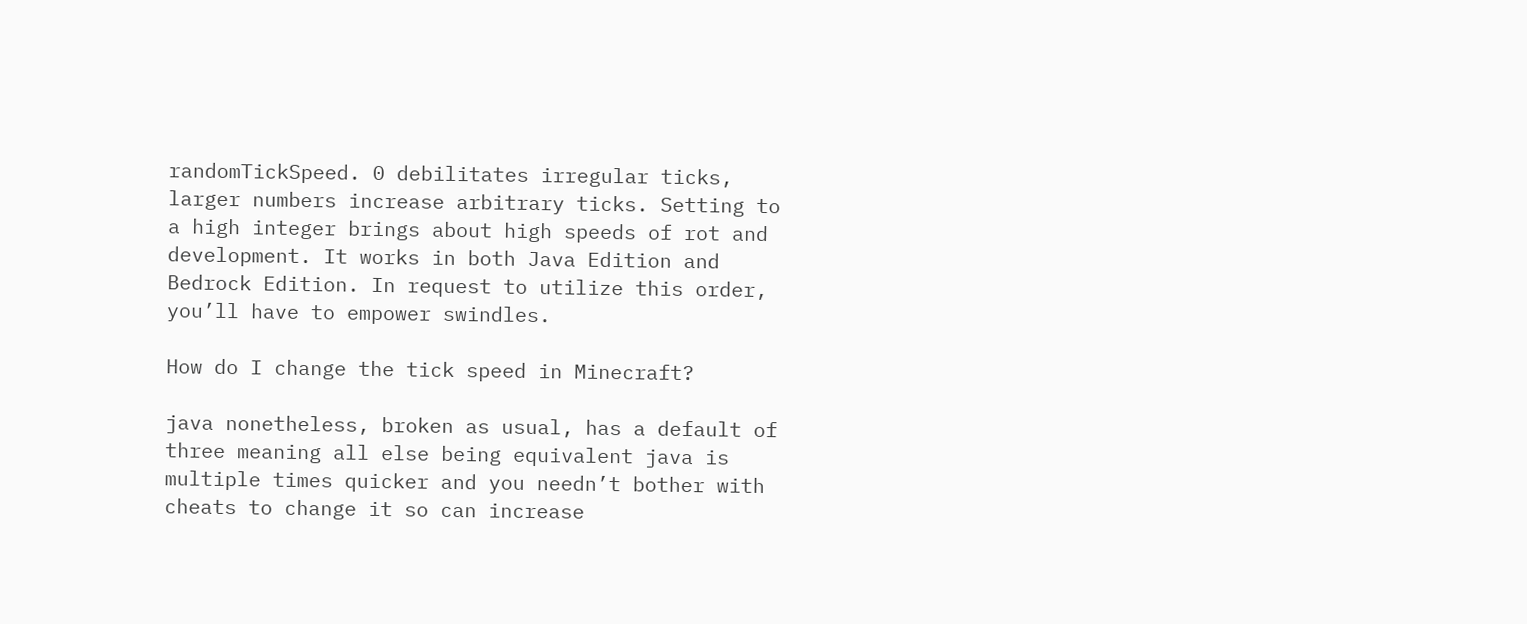randomTickSpeed. 0 debilitates irregular ticks, larger numbers increase arbitrary ticks. Setting to a high integer brings about high speeds of rot and development. It works in both Java Edition and Bedrock Edition. In request to utilize this order, you’ll have to empower swindles.

How do I change the tick speed in Minecraft?

java nonetheless, broken as usual, has a default of three meaning all else being equivalent java is multiple times quicker and you needn’t bother with cheats to change it so can increase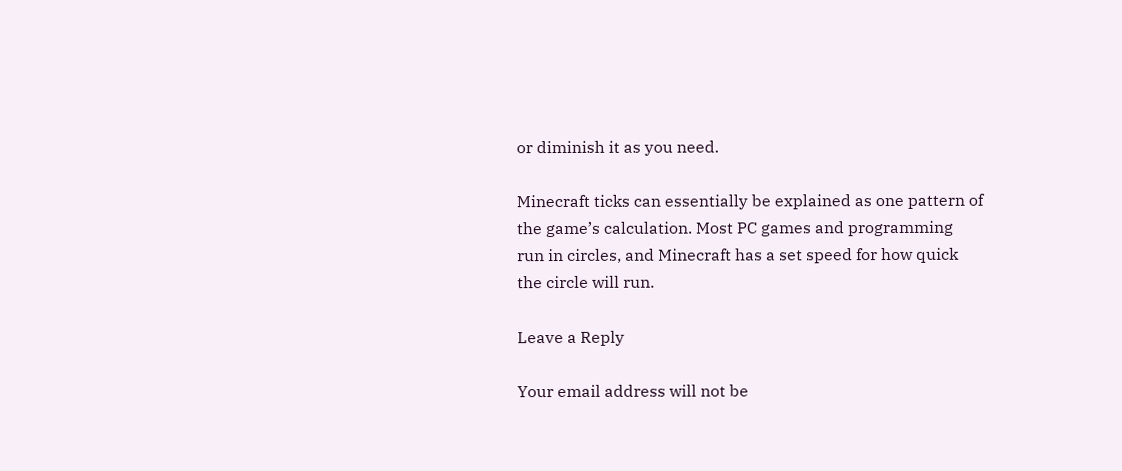or diminish it as you need.

Minecraft ticks can essentially be explained as one pattern of the game’s calculation. Most PC games and programming run in circles, and Minecraft has a set speed for how quick the circle will run.

Leave a Reply

Your email address will not be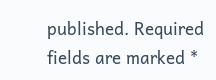published. Required fields are marked *